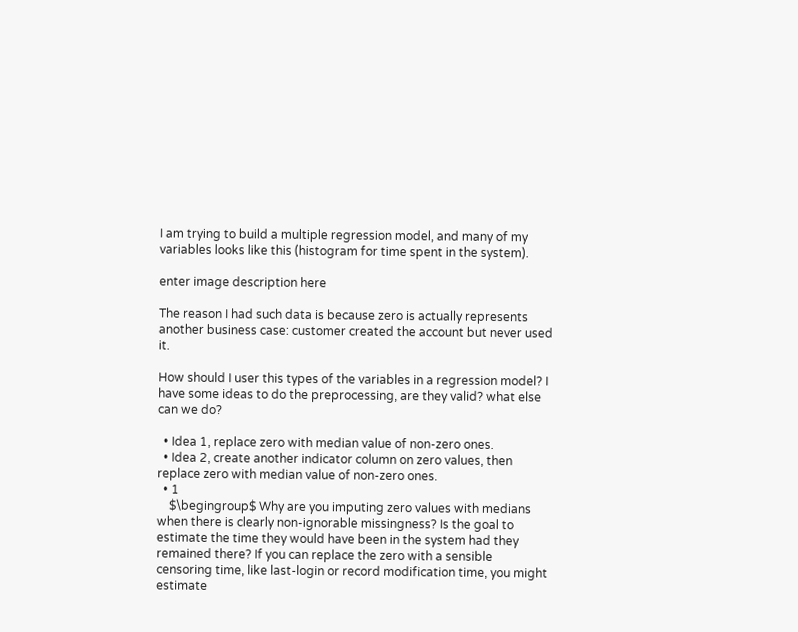I am trying to build a multiple regression model, and many of my variables looks like this (histogram for time spent in the system).

enter image description here

The reason I had such data is because zero is actually represents another business case: customer created the account but never used it.

How should I user this types of the variables in a regression model? I have some ideas to do the preprocessing, are they valid? what else can we do?

  • Idea 1, replace zero with median value of non-zero ones.
  • Idea 2, create another indicator column on zero values, then replace zero with median value of non-zero ones.
  • 1
    $\begingroup$ Why are you imputing zero values with medians when there is clearly non-ignorable missingness? Is the goal to estimate the time they would have been in the system had they remained there? If you can replace the zero with a sensible censoring time, like last-login or record modification time, you might estimate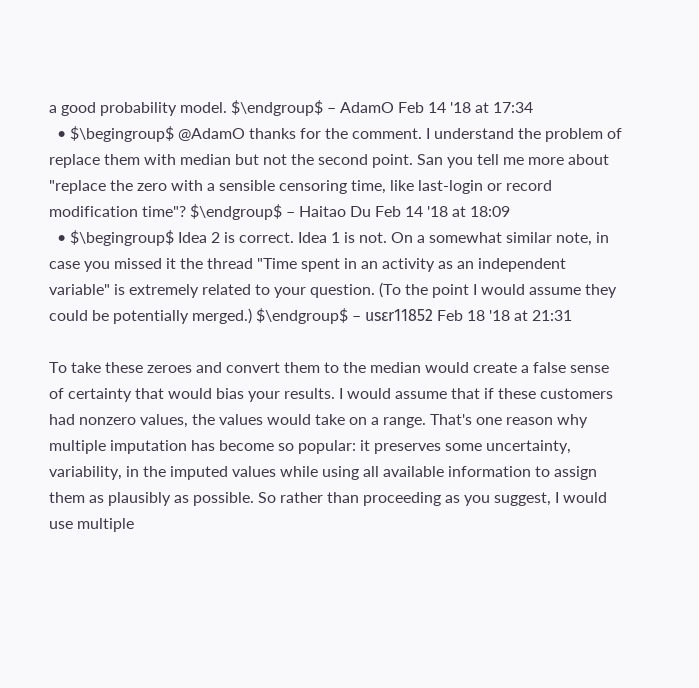a good probability model. $\endgroup$ – AdamO Feb 14 '18 at 17:34
  • $\begingroup$ @AdamO thanks for the comment. I understand the problem of replace them with median but not the second point. San you tell me more about "replace the zero with a sensible censoring time, like last-login or record modification time"? $\endgroup$ – Haitao Du Feb 14 '18 at 18:09
  • $\begingroup$ Idea 2 is correct. Idea 1 is not. On a somewhat similar note, in case you missed it the thread "Time spent in an activity as an independent variable" is extremely related to your question. (To the point I would assume they could be potentially merged.) $\endgroup$ – usεr11852 Feb 18 '18 at 21:31

To take these zeroes and convert them to the median would create a false sense of certainty that would bias your results. I would assume that if these customers had nonzero values, the values would take on a range. That's one reason why multiple imputation has become so popular: it preserves some uncertainty, variability, in the imputed values while using all available information to assign them as plausibly as possible. So rather than proceeding as you suggest, I would use multiple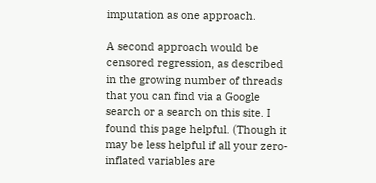imputation as one approach.

A second approach would be censored regression, as described in the growing number of threads that you can find via a Google search or a search on this site. I found this page helpful. (Though it may be less helpful if all your zero-inflated variables are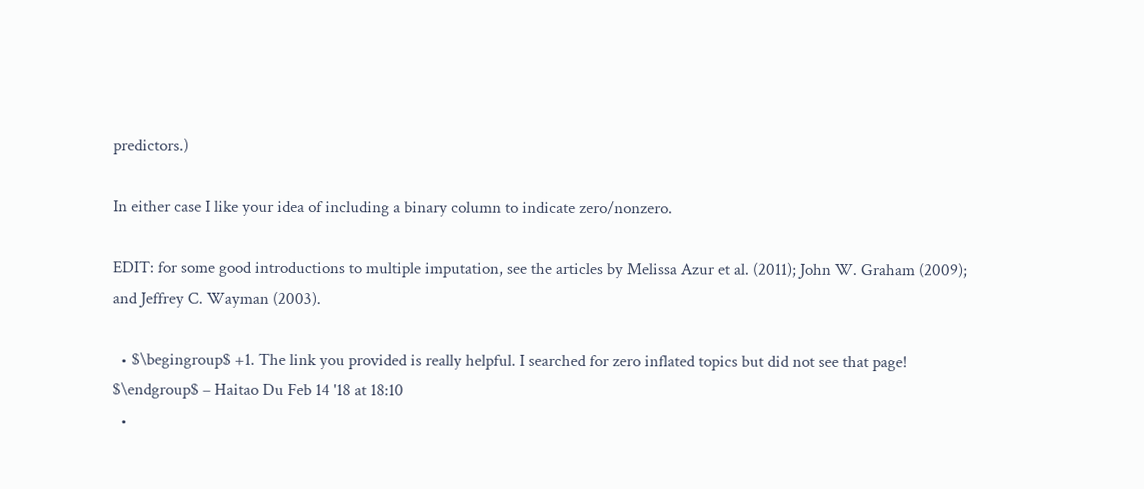predictors.)

In either case I like your idea of including a binary column to indicate zero/nonzero.

EDIT: for some good introductions to multiple imputation, see the articles by Melissa Azur et al. (2011); John W. Graham (2009); and Jeffrey C. Wayman (2003).

  • $\begingroup$ +1. The link you provided is really helpful. I searched for zero inflated topics but did not see that page! $\endgroup$ – Haitao Du Feb 14 '18 at 18:10
  •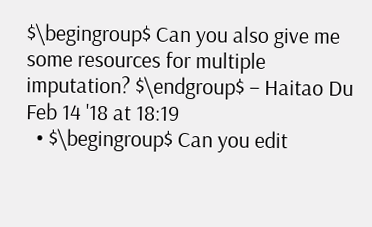$\begingroup$ Can you also give me some resources for multiple imputation? $\endgroup$ – Haitao Du Feb 14 '18 at 18:19
  • $\begingroup$ Can you edit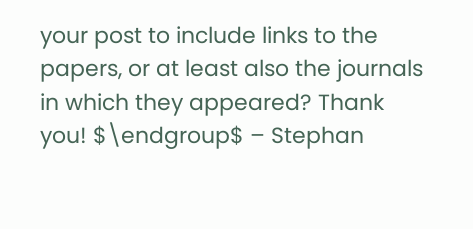your post to include links to the papers, or at least also the journals in which they appeared? Thank you! $\endgroup$ – Stephan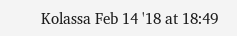Kolassa Feb 14 '18 at 18:49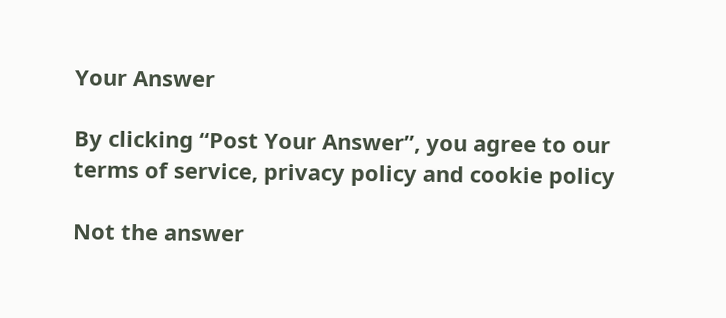Your Answer

By clicking “Post Your Answer”, you agree to our terms of service, privacy policy and cookie policy

Not the answer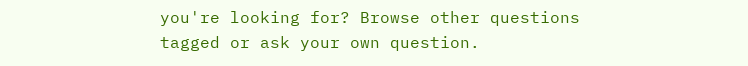you're looking for? Browse other questions tagged or ask your own question.